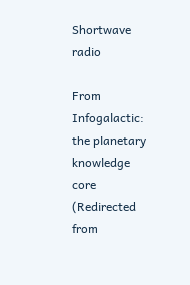Shortwave radio

From Infogalactic: the planetary knowledge core
(Redirected from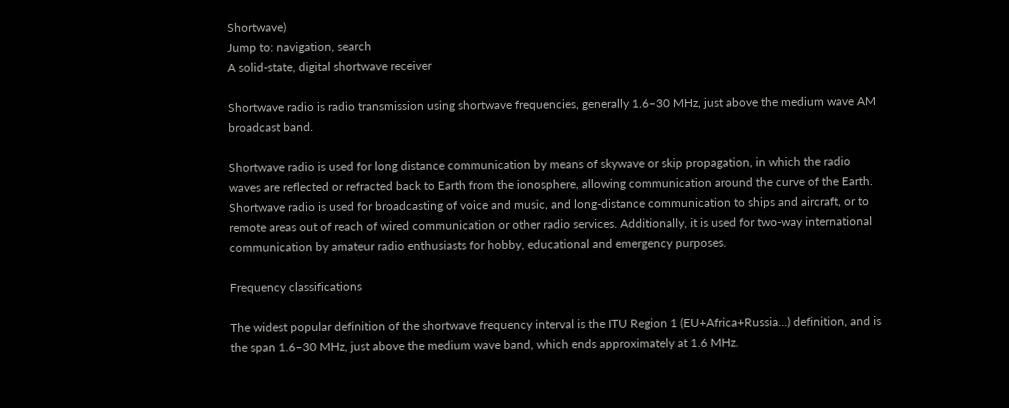Shortwave)
Jump to: navigation, search
A solid-state, digital shortwave receiver

Shortwave radio is radio transmission using shortwave frequencies, generally 1.6–30 MHz, just above the medium wave AM broadcast band.

Shortwave radio is used for long distance communication by means of skywave or skip propagation, in which the radio waves are reflected or refracted back to Earth from the ionosphere, allowing communication around the curve of the Earth. Shortwave radio is used for broadcasting of voice and music, and long-distance communication to ships and aircraft, or to remote areas out of reach of wired communication or other radio services. Additionally, it is used for two-way international communication by amateur radio enthusiasts for hobby, educational and emergency purposes.

Frequency classifications

The widest popular definition of the shortwave frequency interval is the ITU Region 1 (EU+Africa+Russia...) definition, and is the span 1.6–30 MHz, just above the medium wave band, which ends approximately at 1.6 MHz.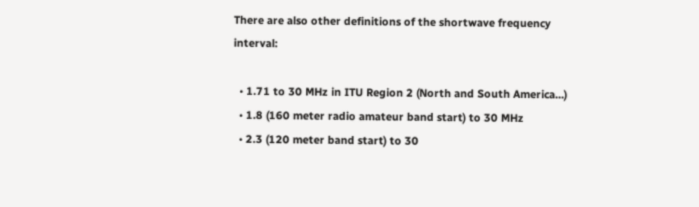There are also other definitions of the shortwave frequency interval:

  • 1.71 to 30 MHz in ITU Region 2 (North and South America...)
  • 1.8 (160 meter radio amateur band start) to 30 MHz
  • 2.3 (120 meter band start) to 30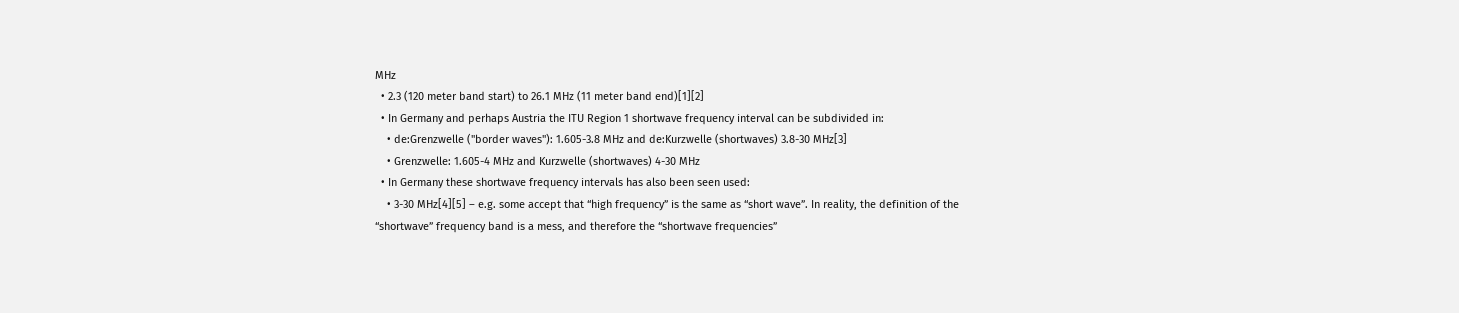MHz
  • 2.3 (120 meter band start) to 26.1 MHz (11 meter band end)[1][2]
  • In Germany and perhaps Austria the ITU Region 1 shortwave frequency interval can be subdivided in:
    • de:Grenzwelle ("border waves"): 1.605-3.8 MHz and de:Kurzwelle (shortwaves) 3.8-30 MHz[3]
    • Grenzwelle: 1.605-4 MHz and Kurzwelle (shortwaves) 4-30 MHz
  • In Germany these shortwave frequency intervals has also been seen used:
    • 3-30 MHz[4][5] – e.g. some accept that “high frequency” is the same as “short wave”. In reality, the definition of the “shortwave” frequency band is a mess, and therefore the “shortwave frequencies”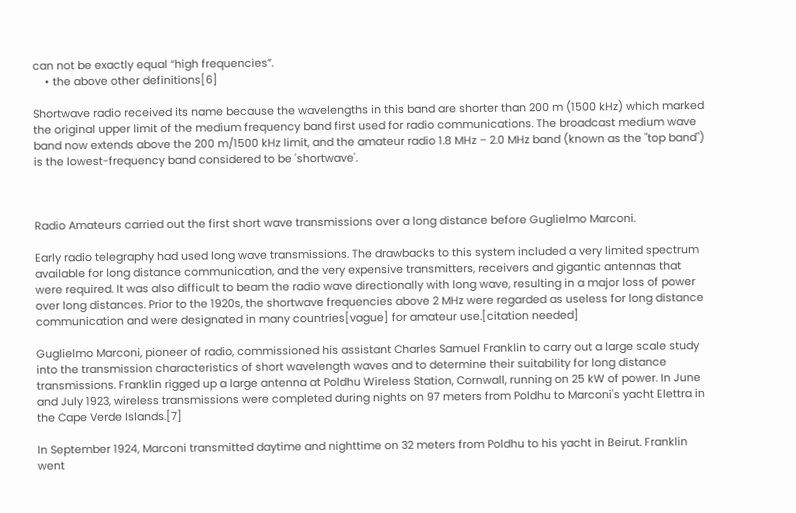can not be exactly equal “high frequencies”.
    • the above other definitions[6]

Shortwave radio received its name because the wavelengths in this band are shorter than 200 m (1500 kHz) which marked the original upper limit of the medium frequency band first used for radio communications. The broadcast medium wave band now extends above the 200 m/1500 kHz limit, and the amateur radio 1.8 MHz – 2.0 MHz band (known as the "top band") is the lowest-frequency band considered to be 'shortwave'.



Radio Amateurs carried out the first short wave transmissions over a long distance before Guglielmo Marconi.

Early radio telegraphy had used long wave transmissions. The drawbacks to this system included a very limited spectrum available for long distance communication, and the very expensive transmitters, receivers and gigantic antennas that were required. It was also difficult to beam the radio wave directionally with long wave, resulting in a major loss of power over long distances. Prior to the 1920s, the shortwave frequencies above 2 MHz were regarded as useless for long distance communication and were designated in many countries[vague] for amateur use.[citation needed]

Guglielmo Marconi, pioneer of radio, commissioned his assistant Charles Samuel Franklin to carry out a large scale study into the transmission characteristics of short wavelength waves and to determine their suitability for long distance transmissions. Franklin rigged up a large antenna at Poldhu Wireless Station, Cornwall, running on 25 kW of power. In June and July 1923, wireless transmissions were completed during nights on 97 meters from Poldhu to Marconi's yacht Elettra in the Cape Verde Islands.[7]

In September 1924, Marconi transmitted daytime and nighttime on 32 meters from Poldhu to his yacht in Beirut. Franklin went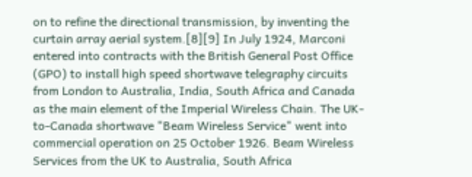on to refine the directional transmission, by inventing the curtain array aerial system.[8][9] In July 1924, Marconi entered into contracts with the British General Post Office (GPO) to install high speed shortwave telegraphy circuits from London to Australia, India, South Africa and Canada as the main element of the Imperial Wireless Chain. The UK-to-Canada shortwave "Beam Wireless Service" went into commercial operation on 25 October 1926. Beam Wireless Services from the UK to Australia, South Africa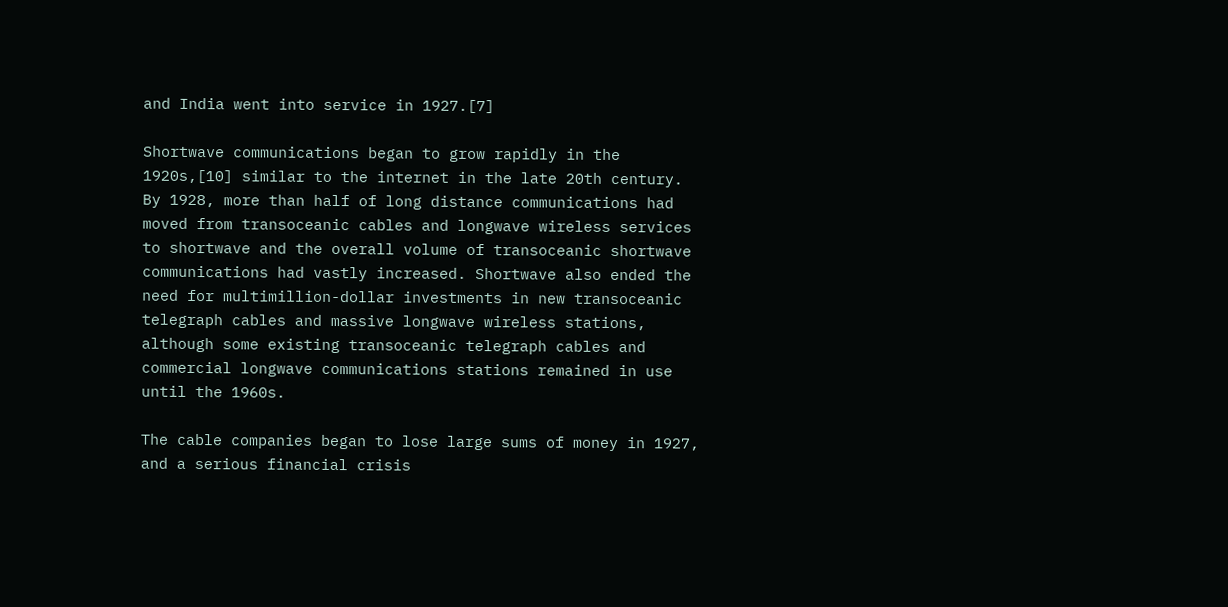and India went into service in 1927.[7]

Shortwave communications began to grow rapidly in the 1920s,[10] similar to the internet in the late 20th century. By 1928, more than half of long distance communications had moved from transoceanic cables and longwave wireless services to shortwave and the overall volume of transoceanic shortwave communications had vastly increased. Shortwave also ended the need for multimillion-dollar investments in new transoceanic telegraph cables and massive longwave wireless stations, although some existing transoceanic telegraph cables and commercial longwave communications stations remained in use until the 1960s.

The cable companies began to lose large sums of money in 1927, and a serious financial crisis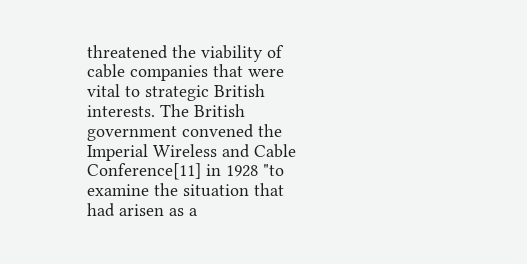threatened the viability of cable companies that were vital to strategic British interests. The British government convened the Imperial Wireless and Cable Conference[11] in 1928 "to examine the situation that had arisen as a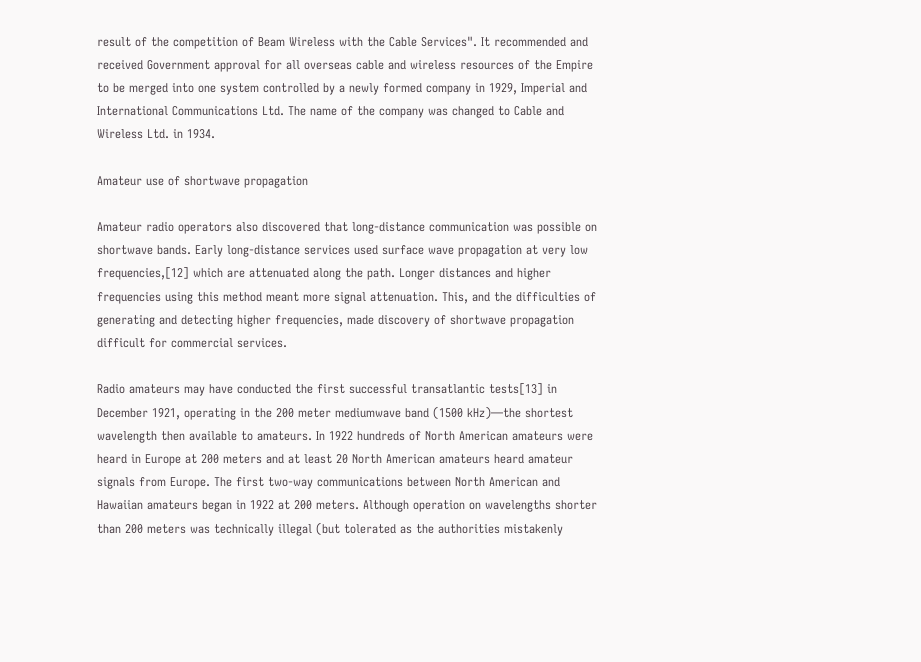result of the competition of Beam Wireless with the Cable Services". It recommended and received Government approval for all overseas cable and wireless resources of the Empire to be merged into one system controlled by a newly formed company in 1929, Imperial and International Communications Ltd. The name of the company was changed to Cable and Wireless Ltd. in 1934.

Amateur use of shortwave propagation

Amateur radio operators also discovered that long-distance communication was possible on shortwave bands. Early long-distance services used surface wave propagation at very low frequencies,[12] which are attenuated along the path. Longer distances and higher frequencies using this method meant more signal attenuation. This, and the difficulties of generating and detecting higher frequencies, made discovery of shortwave propagation difficult for commercial services.

Radio amateurs may have conducted the first successful transatlantic tests[13] in December 1921, operating in the 200 meter mediumwave band (1500 kHz)—the shortest wavelength then available to amateurs. In 1922 hundreds of North American amateurs were heard in Europe at 200 meters and at least 20 North American amateurs heard amateur signals from Europe. The first two-way communications between North American and Hawaiian amateurs began in 1922 at 200 meters. Although operation on wavelengths shorter than 200 meters was technically illegal (but tolerated as the authorities mistakenly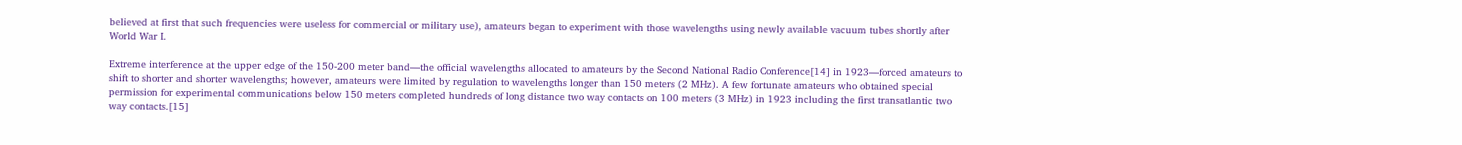believed at first that such frequencies were useless for commercial or military use), amateurs began to experiment with those wavelengths using newly available vacuum tubes shortly after World War I.

Extreme interference at the upper edge of the 150-200 meter band—the official wavelengths allocated to amateurs by the Second National Radio Conference[14] in 1923—forced amateurs to shift to shorter and shorter wavelengths; however, amateurs were limited by regulation to wavelengths longer than 150 meters (2 MHz). A few fortunate amateurs who obtained special permission for experimental communications below 150 meters completed hundreds of long distance two way contacts on 100 meters (3 MHz) in 1923 including the first transatlantic two way contacts.[15]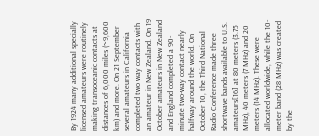By 1924 many additional specially licensed amateurs were routinely making transoceanic contacts at distances of 6,000 miles (~9,600 km) and more. On 21 September several amateurs in California completed two way contacts with an amateur in New Zealand. On 19 October amateurs in New Zealand and England completed a 90-minute two-way contact nearly halfway around the world. On October 10, the Third National Radio Conference made three shortwave bands available to U.S. amateurs[16] at 80 meters (3.75 MHz), 40 meters (7 MHz) and 20 meters (14 MHz). These were allocated worldwide, while the 10-meter band (28 MHz) was created by the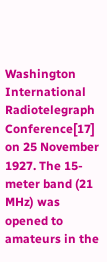Washington International Radiotelegraph Conference[17] on 25 November 1927. The 15-meter band (21 MHz) was opened to amateurs in the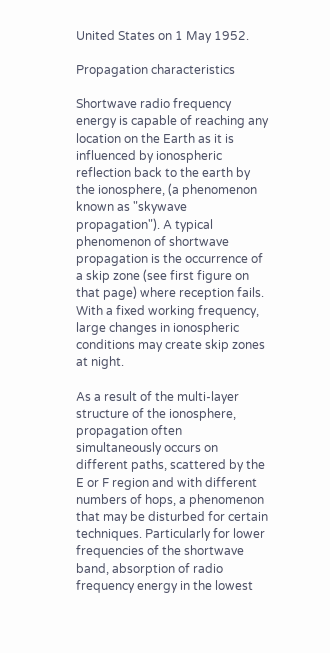United States on 1 May 1952.

Propagation characteristics

Shortwave radio frequency energy is capable of reaching any location on the Earth as it is influenced by ionospheric reflection back to the earth by the ionosphere, (a phenomenon known as "skywave propagation"). A typical phenomenon of shortwave propagation is the occurrence of a skip zone (see first figure on that page) where reception fails. With a fixed working frequency, large changes in ionospheric conditions may create skip zones at night.

As a result of the multi-layer structure of the ionosphere, propagation often simultaneously occurs on different paths, scattered by the E or F region and with different numbers of hops, a phenomenon that may be disturbed for certain techniques. Particularly for lower frequencies of the shortwave band, absorption of radio frequency energy in the lowest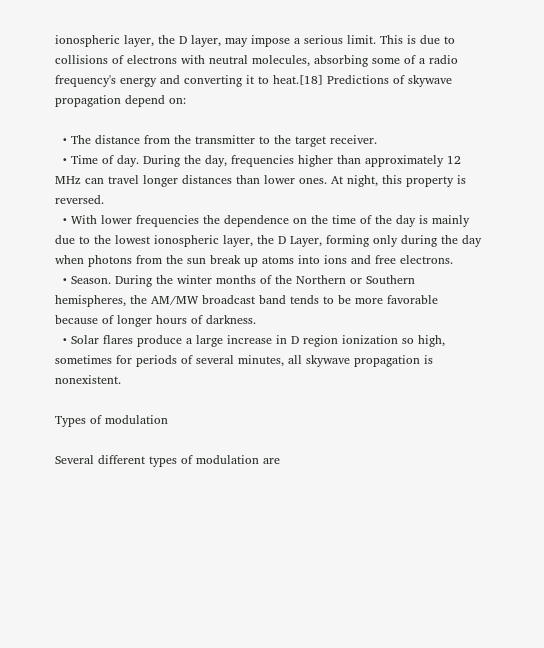ionospheric layer, the D layer, may impose a serious limit. This is due to collisions of electrons with neutral molecules, absorbing some of a radio frequency's energy and converting it to heat.[18] Predictions of skywave propagation depend on:

  • The distance from the transmitter to the target receiver.
  • Time of day. During the day, frequencies higher than approximately 12 MHz can travel longer distances than lower ones. At night, this property is reversed.
  • With lower frequencies the dependence on the time of the day is mainly due to the lowest ionospheric layer, the D Layer, forming only during the day when photons from the sun break up atoms into ions and free electrons.
  • Season. During the winter months of the Northern or Southern hemispheres, the AM/MW broadcast band tends to be more favorable because of longer hours of darkness.
  • Solar flares produce a large increase in D region ionization so high, sometimes for periods of several minutes, all skywave propagation is nonexistent.

Types of modulation

Several different types of modulation are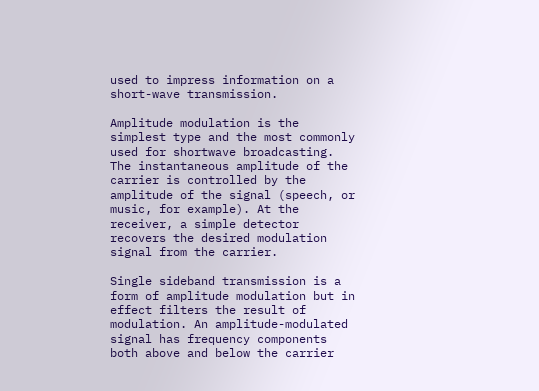used to impress information on a short-wave transmission.

Amplitude modulation is the simplest type and the most commonly used for shortwave broadcasting. The instantaneous amplitude of the carrier is controlled by the amplitude of the signal (speech, or music, for example). At the receiver, a simple detector recovers the desired modulation signal from the carrier.

Single sideband transmission is a form of amplitude modulation but in effect filters the result of modulation. An amplitude-modulated signal has frequency components both above and below the carrier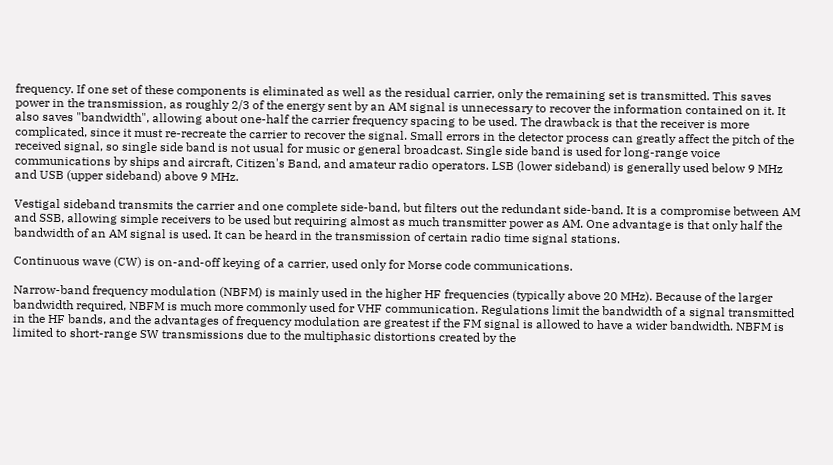frequency. If one set of these components is eliminated as well as the residual carrier, only the remaining set is transmitted. This saves power in the transmission, as roughly 2/3 of the energy sent by an AM signal is unnecessary to recover the information contained on it. It also saves "bandwidth", allowing about one-half the carrier frequency spacing to be used. The drawback is that the receiver is more complicated, since it must re-recreate the carrier to recover the signal. Small errors in the detector process can greatly affect the pitch of the received signal, so single side band is not usual for music or general broadcast. Single side band is used for long-range voice communications by ships and aircraft, Citizen's Band, and amateur radio operators. LSB (lower sideband) is generally used below 9 MHz and USB (upper sideband) above 9 MHz.

Vestigal sideband transmits the carrier and one complete side-band, but filters out the redundant side-band. It is a compromise between AM and SSB, allowing simple receivers to be used but requiring almost as much transmitter power as AM. One advantage is that only half the bandwidth of an AM signal is used. It can be heard in the transmission of certain radio time signal stations.

Continuous wave (CW) is on-and-off keying of a carrier, used only for Morse code communications.

Narrow-band frequency modulation (NBFM) is mainly used in the higher HF frequencies (typically above 20 MHz). Because of the larger bandwidth required, NBFM is much more commonly used for VHF communication. Regulations limit the bandwidth of a signal transmitted in the HF bands, and the advantages of frequency modulation are greatest if the FM signal is allowed to have a wider bandwidth. NBFM is limited to short-range SW transmissions due to the multiphasic distortions created by the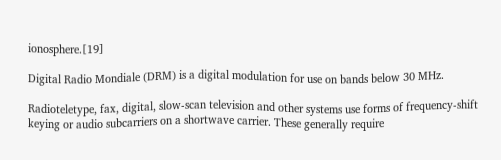ionosphere.[19]

Digital Radio Mondiale (DRM) is a digital modulation for use on bands below 30 MHz.

Radioteletype, fax, digital, slow-scan television and other systems use forms of frequency-shift keying or audio subcarriers on a shortwave carrier. These generally require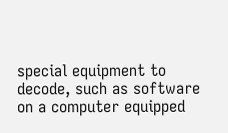special equipment to decode, such as software on a computer equipped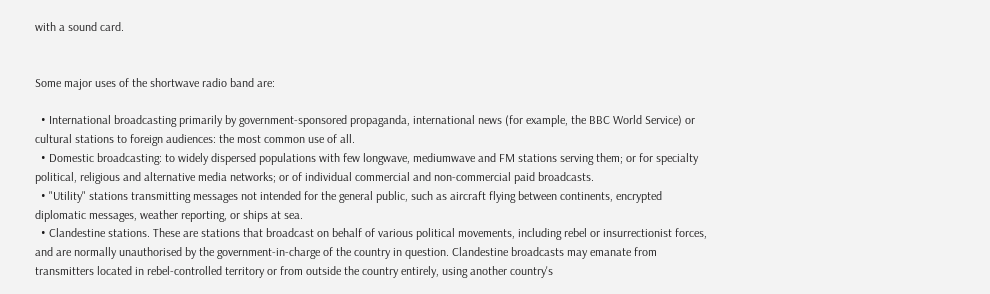with a sound card.


Some major uses of the shortwave radio band are:

  • International broadcasting primarily by government-sponsored propaganda, international news (for example, the BBC World Service) or cultural stations to foreign audiences: the most common use of all.
  • Domestic broadcasting: to widely dispersed populations with few longwave, mediumwave and FM stations serving them; or for specialty political, religious and alternative media networks; or of individual commercial and non-commercial paid broadcasts.
  • "Utility" stations transmitting messages not intended for the general public, such as aircraft flying between continents, encrypted diplomatic messages, weather reporting, or ships at sea.
  • Clandestine stations. These are stations that broadcast on behalf of various political movements, including rebel or insurrectionist forces, and are normally unauthorised by the government-in-charge of the country in question. Clandestine broadcasts may emanate from transmitters located in rebel-controlled territory or from outside the country entirely, using another country's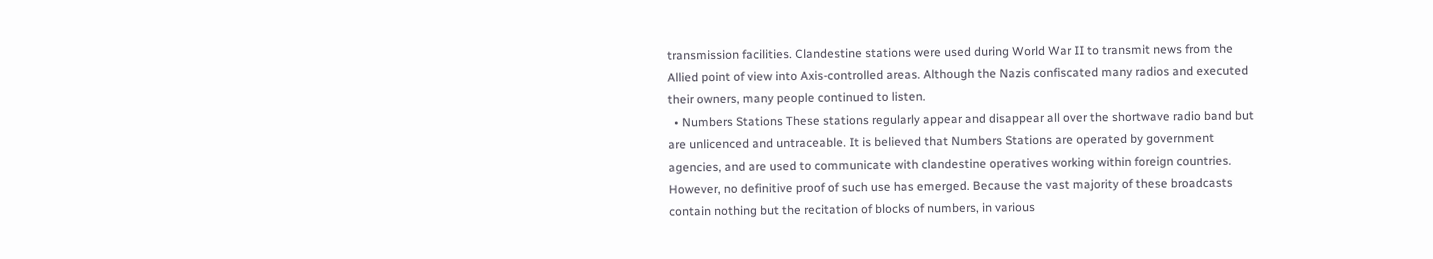transmission facilities. Clandestine stations were used during World War II to transmit news from the Allied point of view into Axis-controlled areas. Although the Nazis confiscated many radios and executed their owners, many people continued to listen.
  • Numbers Stations These stations regularly appear and disappear all over the shortwave radio band but are unlicenced and untraceable. It is believed that Numbers Stations are operated by government agencies, and are used to communicate with clandestine operatives working within foreign countries. However, no definitive proof of such use has emerged. Because the vast majority of these broadcasts contain nothing but the recitation of blocks of numbers, in various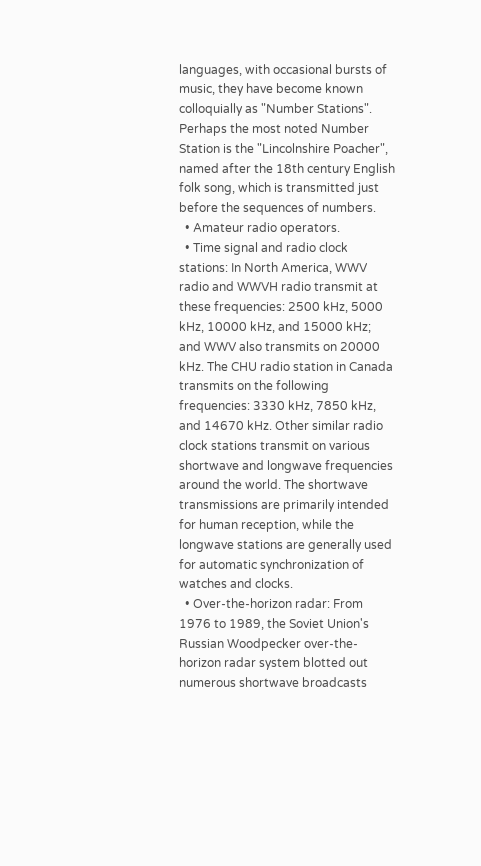languages, with occasional bursts of music, they have become known colloquially as "Number Stations". Perhaps the most noted Number Station is the "Lincolnshire Poacher", named after the 18th century English folk song, which is transmitted just before the sequences of numbers.
  • Amateur radio operators.
  • Time signal and radio clock stations: In North America, WWV radio and WWVH radio transmit at these frequencies: 2500 kHz, 5000 kHz, 10000 kHz, and 15000 kHz; and WWV also transmits on 20000 kHz. The CHU radio station in Canada transmits on the following frequencies: 3330 kHz, 7850 kHz, and 14670 kHz. Other similar radio clock stations transmit on various shortwave and longwave frequencies around the world. The shortwave transmissions are primarily intended for human reception, while the longwave stations are generally used for automatic synchronization of watches and clocks.
  • Over-the-horizon radar: From 1976 to 1989, the Soviet Union's Russian Woodpecker over-the-horizon radar system blotted out numerous shortwave broadcasts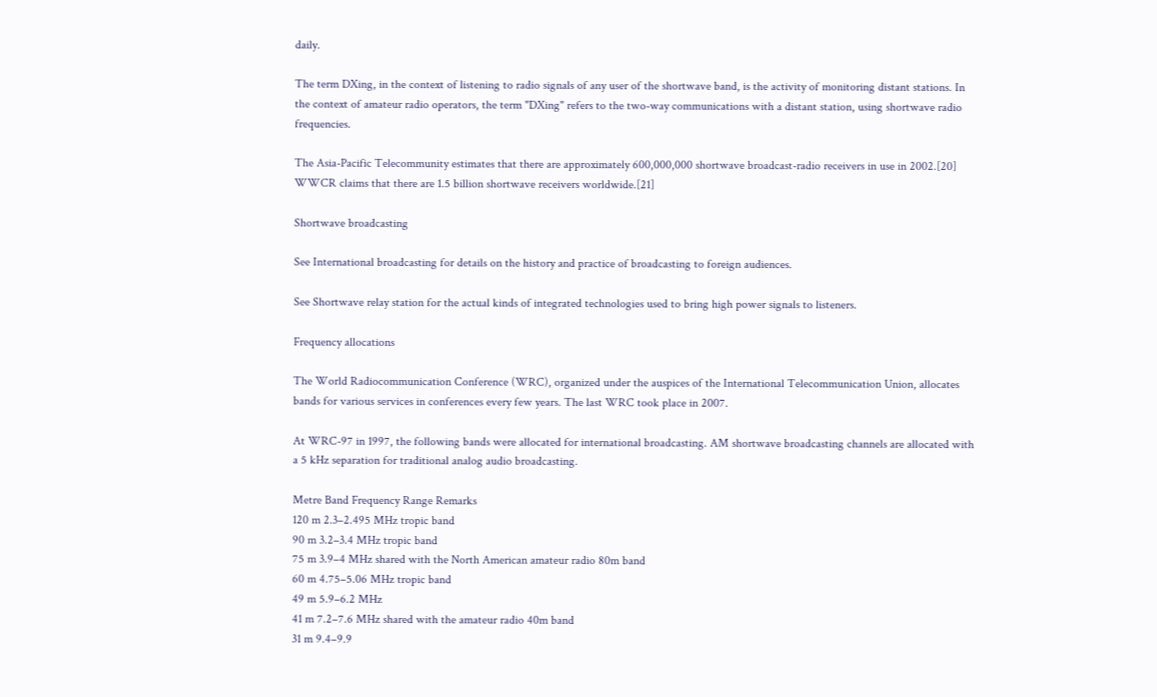daily.

The term DXing, in the context of listening to radio signals of any user of the shortwave band, is the activity of monitoring distant stations. In the context of amateur radio operators, the term "DXing" refers to the two-way communications with a distant station, using shortwave radio frequencies.

The Asia-Pacific Telecommunity estimates that there are approximately 600,000,000 shortwave broadcast-radio receivers in use in 2002.[20] WWCR claims that there are 1.5 billion shortwave receivers worldwide.[21]

Shortwave broadcasting

See International broadcasting for details on the history and practice of broadcasting to foreign audiences.

See Shortwave relay station for the actual kinds of integrated technologies used to bring high power signals to listeners.

Frequency allocations

The World Radiocommunication Conference (WRC), organized under the auspices of the International Telecommunication Union, allocates bands for various services in conferences every few years. The last WRC took place in 2007.

At WRC-97 in 1997, the following bands were allocated for international broadcasting. AM shortwave broadcasting channels are allocated with a 5 kHz separation for traditional analog audio broadcasting.

Metre Band Frequency Range Remarks
120 m 2.3–2.495 MHz tropic band
90 m 3.2–3.4 MHz tropic band
75 m 3.9–4 MHz shared with the North American amateur radio 80m band
60 m 4.75–5.06 MHz tropic band
49 m 5.9–6.2 MHz
41 m 7.2–7.6 MHz shared with the amateur radio 40m band
31 m 9.4–9.9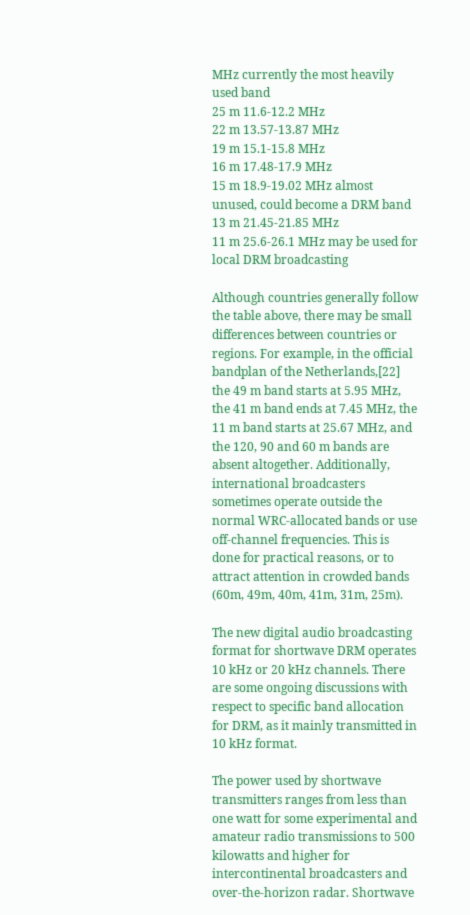MHz currently the most heavily used band
25 m 11.6-12.2 MHz
22 m 13.57-13.87 MHz
19 m 15.1-15.8 MHz
16 m 17.48-17.9 MHz
15 m 18.9-19.02 MHz almost unused, could become a DRM band
13 m 21.45-21.85 MHz
11 m 25.6-26.1 MHz may be used for local DRM broadcasting

Although countries generally follow the table above, there may be small differences between countries or regions. For example, in the official bandplan of the Netherlands,[22] the 49 m band starts at 5.95 MHz, the 41 m band ends at 7.45 MHz, the 11 m band starts at 25.67 MHz, and the 120, 90 and 60 m bands are absent altogether. Additionally, international broadcasters sometimes operate outside the normal WRC-allocated bands or use off-channel frequencies. This is done for practical reasons, or to attract attention in crowded bands (60m, 49m, 40m, 41m, 31m, 25m).

The new digital audio broadcasting format for shortwave DRM operates 10 kHz or 20 kHz channels. There are some ongoing discussions with respect to specific band allocation for DRM, as it mainly transmitted in 10 kHz format.

The power used by shortwave transmitters ranges from less than one watt for some experimental and amateur radio transmissions to 500 kilowatts and higher for intercontinental broadcasters and over-the-horizon radar. Shortwave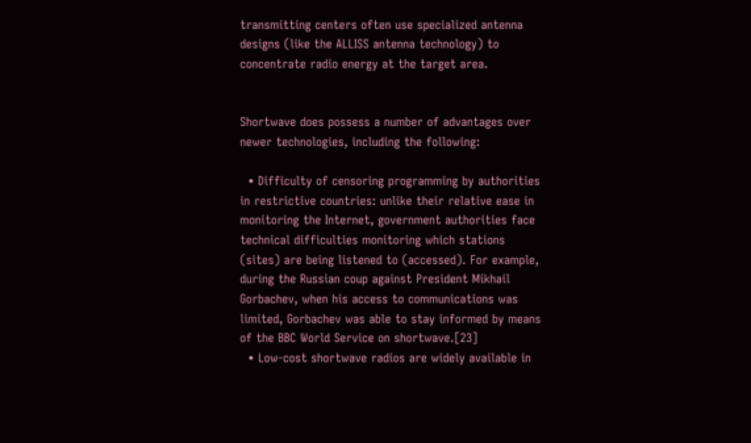transmitting centers often use specialized antenna designs (like the ALLISS antenna technology) to concentrate radio energy at the target area.


Shortwave does possess a number of advantages over newer technologies, including the following:

  • Difficulty of censoring programming by authorities in restrictive countries: unlike their relative ease in monitoring the Internet, government authorities face technical difficulties monitoring which stations (sites) are being listened to (accessed). For example, during the Russian coup against President Mikhail Gorbachev, when his access to communications was limited, Gorbachev was able to stay informed by means of the BBC World Service on shortwave.[23]
  • Low-cost shortwave radios are widely available in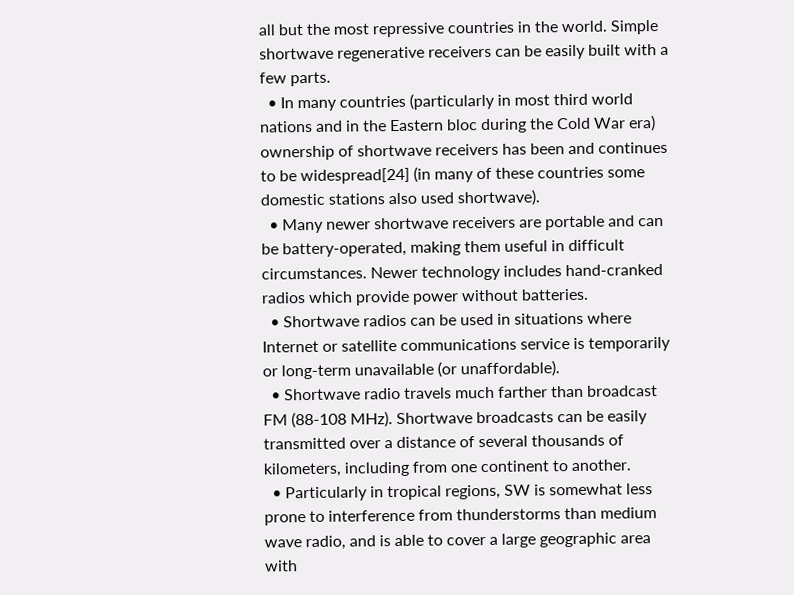all but the most repressive countries in the world. Simple shortwave regenerative receivers can be easily built with a few parts.
  • In many countries (particularly in most third world nations and in the Eastern bloc during the Cold War era) ownership of shortwave receivers has been and continues to be widespread[24] (in many of these countries some domestic stations also used shortwave).
  • Many newer shortwave receivers are portable and can be battery-operated, making them useful in difficult circumstances. Newer technology includes hand-cranked radios which provide power without batteries.
  • Shortwave radios can be used in situations where Internet or satellite communications service is temporarily or long-term unavailable (or unaffordable).
  • Shortwave radio travels much farther than broadcast FM (88-108 MHz). Shortwave broadcasts can be easily transmitted over a distance of several thousands of kilometers, including from one continent to another.
  • Particularly in tropical regions, SW is somewhat less prone to interference from thunderstorms than medium wave radio, and is able to cover a large geographic area with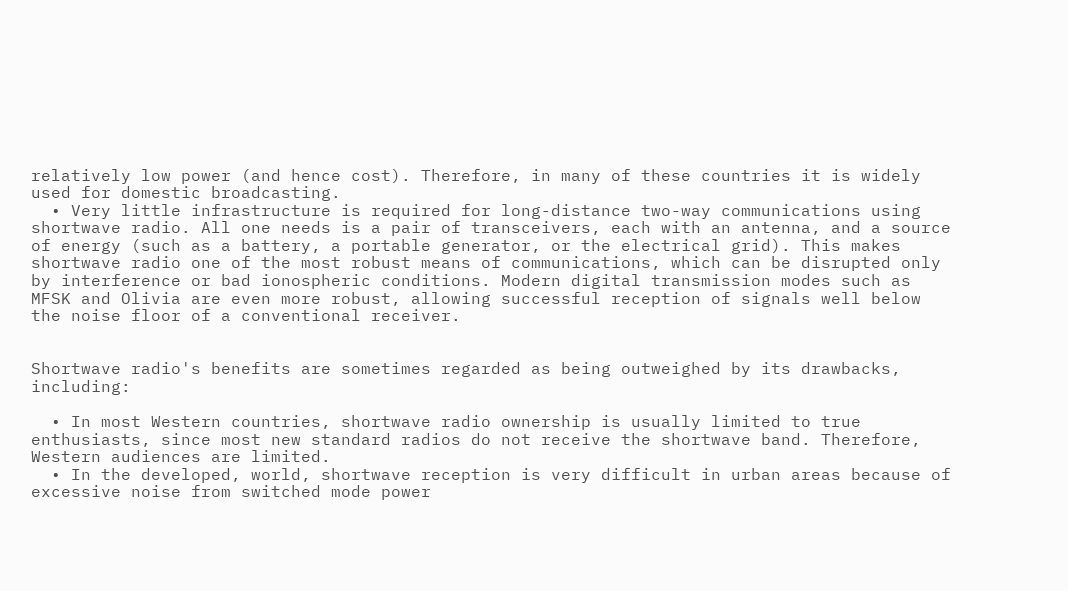relatively low power (and hence cost). Therefore, in many of these countries it is widely used for domestic broadcasting.
  • Very little infrastructure is required for long-distance two-way communications using shortwave radio. All one needs is a pair of transceivers, each with an antenna, and a source of energy (such as a battery, a portable generator, or the electrical grid). This makes shortwave radio one of the most robust means of communications, which can be disrupted only by interference or bad ionospheric conditions. Modern digital transmission modes such as MFSK and Olivia are even more robust, allowing successful reception of signals well below the noise floor of a conventional receiver.


Shortwave radio's benefits are sometimes regarded as being outweighed by its drawbacks, including:

  • In most Western countries, shortwave radio ownership is usually limited to true enthusiasts, since most new standard radios do not receive the shortwave band. Therefore, Western audiences are limited.
  • In the developed, world, shortwave reception is very difficult in urban areas because of excessive noise from switched mode power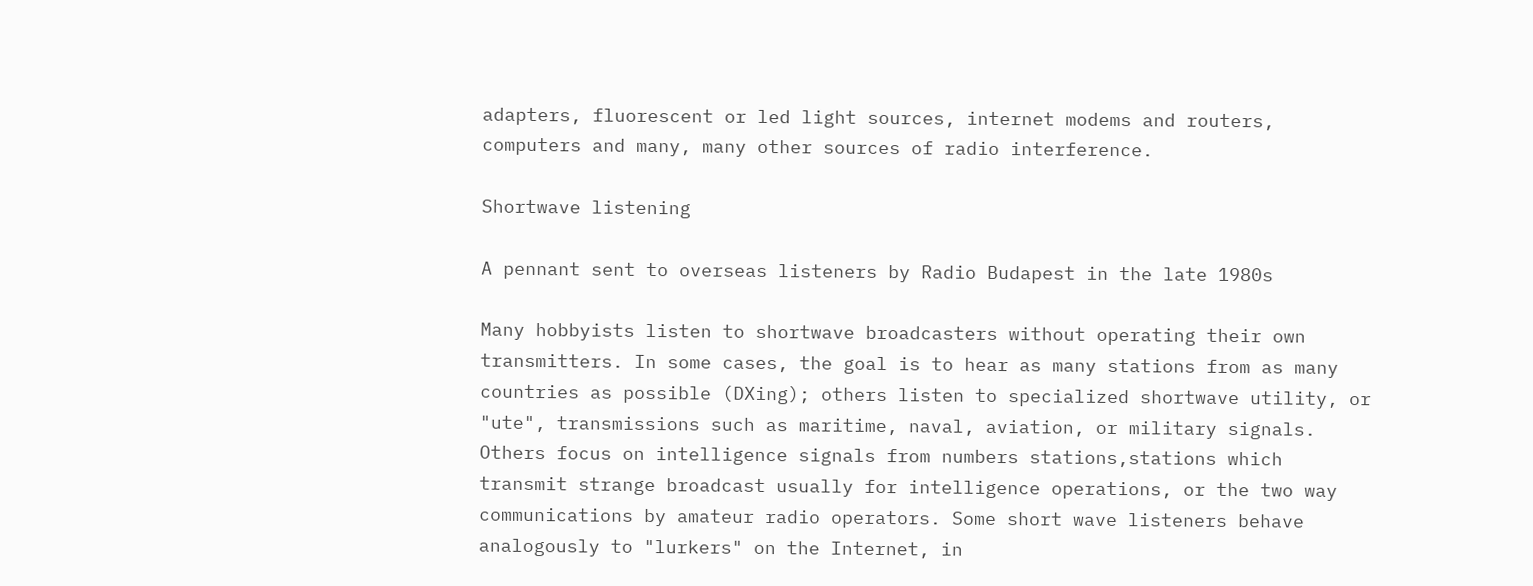adapters, fluorescent or led light sources, internet modems and routers, computers and many, many other sources of radio interference.

Shortwave listening

A pennant sent to overseas listeners by Radio Budapest in the late 1980s

Many hobbyists listen to shortwave broadcasters without operating their own transmitters. In some cases, the goal is to hear as many stations from as many countries as possible (DXing); others listen to specialized shortwave utility, or "ute", transmissions such as maritime, naval, aviation, or military signals. Others focus on intelligence signals from numbers stations,stations which transmit strange broadcast usually for intelligence operations, or the two way communications by amateur radio operators. Some short wave listeners behave analogously to "lurkers" on the Internet, in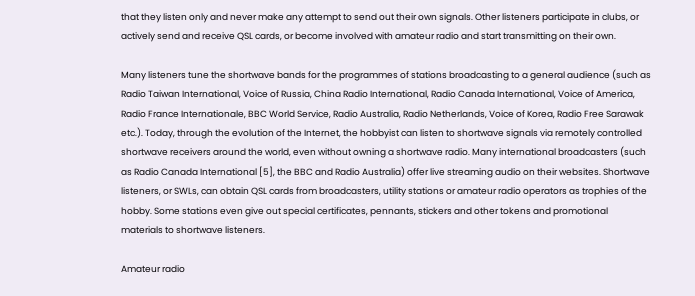that they listen only and never make any attempt to send out their own signals. Other listeners participate in clubs, or actively send and receive QSL cards, or become involved with amateur radio and start transmitting on their own.

Many listeners tune the shortwave bands for the programmes of stations broadcasting to a general audience (such as Radio Taiwan International, Voice of Russia, China Radio International, Radio Canada International, Voice of America, Radio France Internationale, BBC World Service, Radio Australia, Radio Netherlands, Voice of Korea, Radio Free Sarawak etc.). Today, through the evolution of the Internet, the hobbyist can listen to shortwave signals via remotely controlled shortwave receivers around the world, even without owning a shortwave radio. Many international broadcasters (such as Radio Canada International [5], the BBC and Radio Australia) offer live streaming audio on their websites. Shortwave listeners, or SWLs, can obtain QSL cards from broadcasters, utility stations or amateur radio operators as trophies of the hobby. Some stations even give out special certificates, pennants, stickers and other tokens and promotional materials to shortwave listeners.

Amateur radio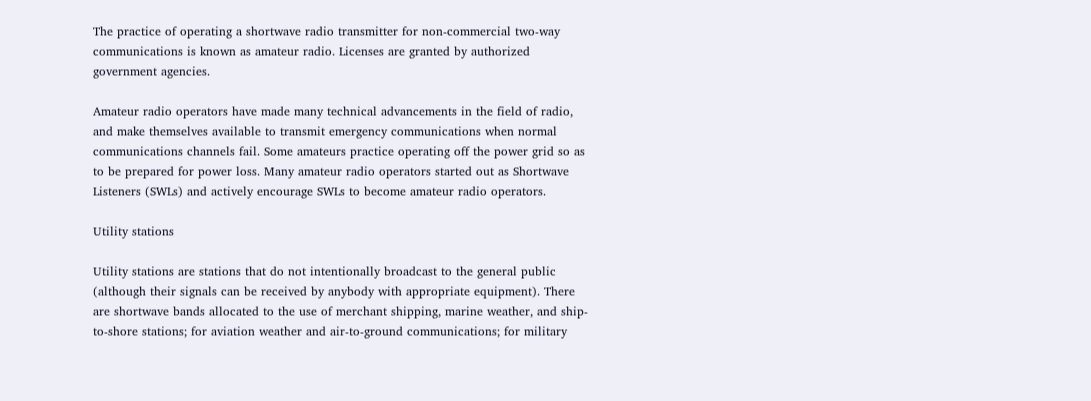The practice of operating a shortwave radio transmitter for non-commercial two-way communications is known as amateur radio. Licenses are granted by authorized government agencies.

Amateur radio operators have made many technical advancements in the field of radio, and make themselves available to transmit emergency communications when normal communications channels fail. Some amateurs practice operating off the power grid so as to be prepared for power loss. Many amateur radio operators started out as Shortwave Listeners (SWLs) and actively encourage SWLs to become amateur radio operators.

Utility stations

Utility stations are stations that do not intentionally broadcast to the general public (although their signals can be received by anybody with appropriate equipment). There are shortwave bands allocated to the use of merchant shipping, marine weather, and ship-to-shore stations; for aviation weather and air-to-ground communications; for military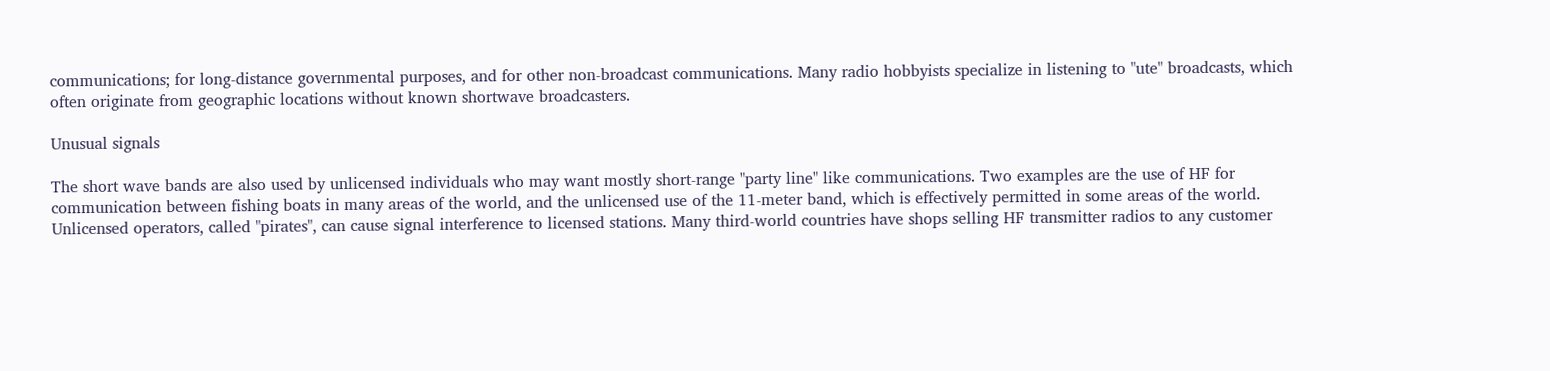communications; for long-distance governmental purposes, and for other non-broadcast communications. Many radio hobbyists specialize in listening to "ute" broadcasts, which often originate from geographic locations without known shortwave broadcasters.

Unusual signals

The short wave bands are also used by unlicensed individuals who may want mostly short-range "party line" like communications. Two examples are the use of HF for communication between fishing boats in many areas of the world, and the unlicensed use of the 11-meter band, which is effectively permitted in some areas of the world. Unlicensed operators, called "pirates", can cause signal interference to licensed stations. Many third-world countries have shops selling HF transmitter radios to any customer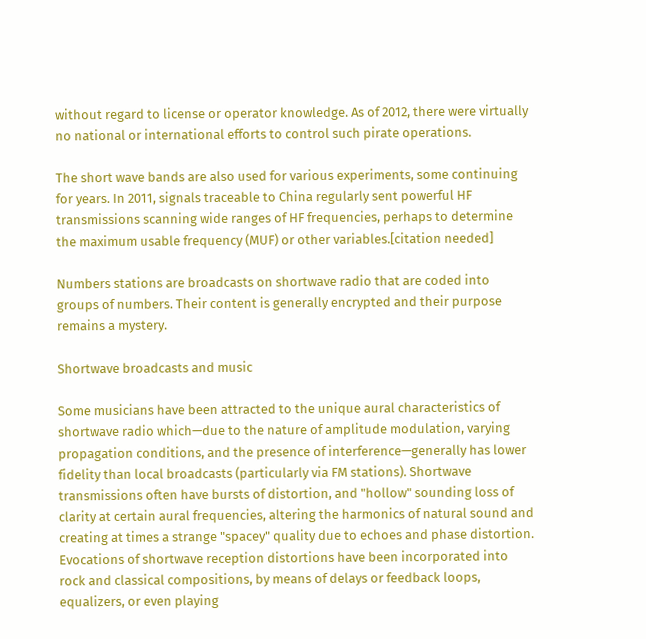without regard to license or operator knowledge. As of 2012, there were virtually no national or international efforts to control such pirate operations.

The short wave bands are also used for various experiments, some continuing for years. In 2011, signals traceable to China regularly sent powerful HF transmissions scanning wide ranges of HF frequencies, perhaps to determine the maximum usable frequency (MUF) or other variables.[citation needed]

Numbers stations are broadcasts on shortwave radio that are coded into groups of numbers. Their content is generally encrypted and their purpose remains a mystery.

Shortwave broadcasts and music

Some musicians have been attracted to the unique aural characteristics of shortwave radio which—due to the nature of amplitude modulation, varying propagation conditions, and the presence of interference—generally has lower fidelity than local broadcasts (particularly via FM stations). Shortwave transmissions often have bursts of distortion, and "hollow" sounding loss of clarity at certain aural frequencies, altering the harmonics of natural sound and creating at times a strange "spacey" quality due to echoes and phase distortion. Evocations of shortwave reception distortions have been incorporated into rock and classical compositions, by means of delays or feedback loops, equalizers, or even playing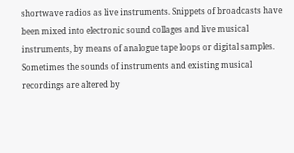shortwave radios as live instruments. Snippets of broadcasts have been mixed into electronic sound collages and live musical instruments, by means of analogue tape loops or digital samples. Sometimes the sounds of instruments and existing musical recordings are altered by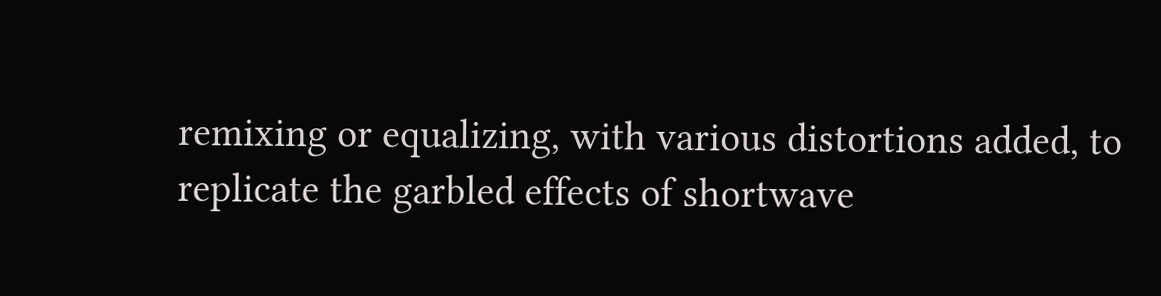remixing or equalizing, with various distortions added, to replicate the garbled effects of shortwave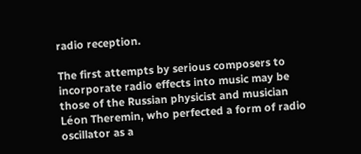radio reception.

The first attempts by serious composers to incorporate radio effects into music may be those of the Russian physicist and musician Léon Theremin, who perfected a form of radio oscillator as a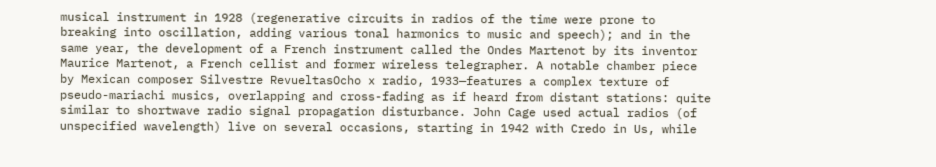musical instrument in 1928 (regenerative circuits in radios of the time were prone to breaking into oscillation, adding various tonal harmonics to music and speech); and in the same year, the development of a French instrument called the Ondes Martenot by its inventor Maurice Martenot, a French cellist and former wireless telegrapher. A notable chamber piece by Mexican composer Silvestre RevueltasOcho x radio, 1933—features a complex texture of pseudo-mariachi musics, overlapping and cross-fading as if heard from distant stations: quite similar to shortwave radio signal propagation disturbance. John Cage used actual radios (of unspecified wavelength) live on several occasions, starting in 1942 with Credo in Us, while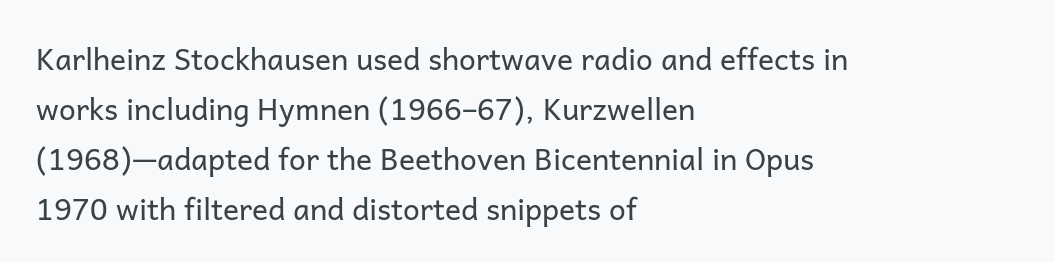Karlheinz Stockhausen used shortwave radio and effects in works including Hymnen (1966–67), Kurzwellen (1968)—adapted for the Beethoven Bicentennial in Opus 1970 with filtered and distorted snippets of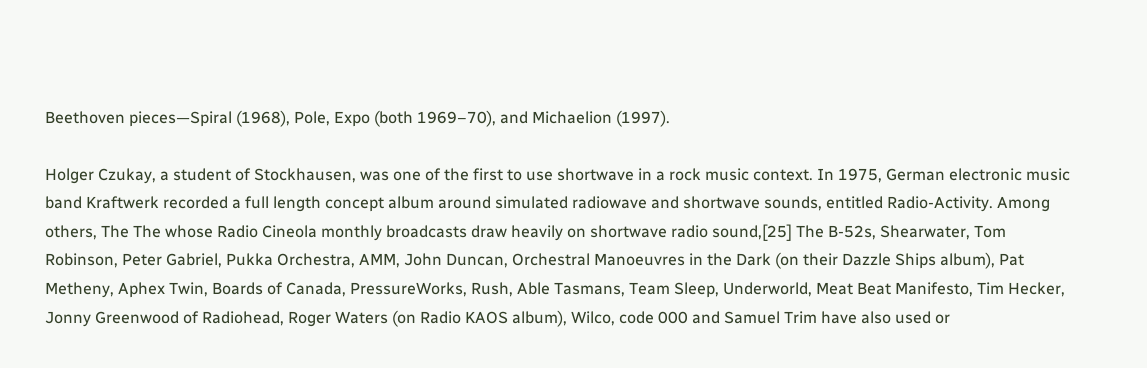Beethoven pieces—Spiral (1968), Pole, Expo (both 1969–70), and Michaelion (1997).

Holger Czukay, a student of Stockhausen, was one of the first to use shortwave in a rock music context. In 1975, German electronic music band Kraftwerk recorded a full length concept album around simulated radiowave and shortwave sounds, entitled Radio-Activity. Among others, The The whose Radio Cineola monthly broadcasts draw heavily on shortwave radio sound,[25] The B-52s, Shearwater, Tom Robinson, Peter Gabriel, Pukka Orchestra, AMM, John Duncan, Orchestral Manoeuvres in the Dark (on their Dazzle Ships album), Pat Metheny, Aphex Twin, Boards of Canada, PressureWorks, Rush, Able Tasmans, Team Sleep, Underworld, Meat Beat Manifesto, Tim Hecker, Jonny Greenwood of Radiohead, Roger Waters (on Radio KAOS album), Wilco, code 000 and Samuel Trim have also used or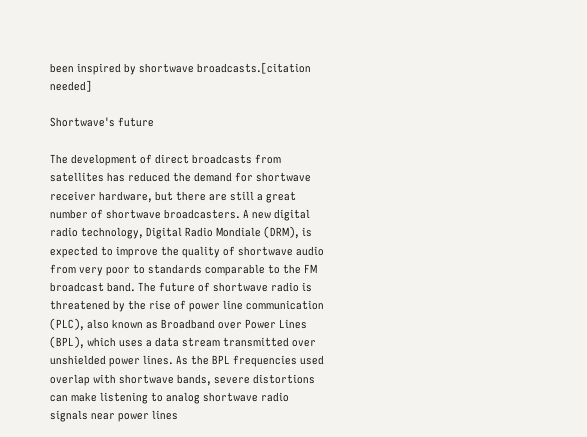been inspired by shortwave broadcasts.[citation needed]

Shortwave's future

The development of direct broadcasts from satellites has reduced the demand for shortwave receiver hardware, but there are still a great number of shortwave broadcasters. A new digital radio technology, Digital Radio Mondiale (DRM), is expected to improve the quality of shortwave audio from very poor to standards comparable to the FM broadcast band. The future of shortwave radio is threatened by the rise of power line communication (PLC), also known as Broadband over Power Lines (BPL), which uses a data stream transmitted over unshielded power lines. As the BPL frequencies used overlap with shortwave bands, severe distortions can make listening to analog shortwave radio signals near power lines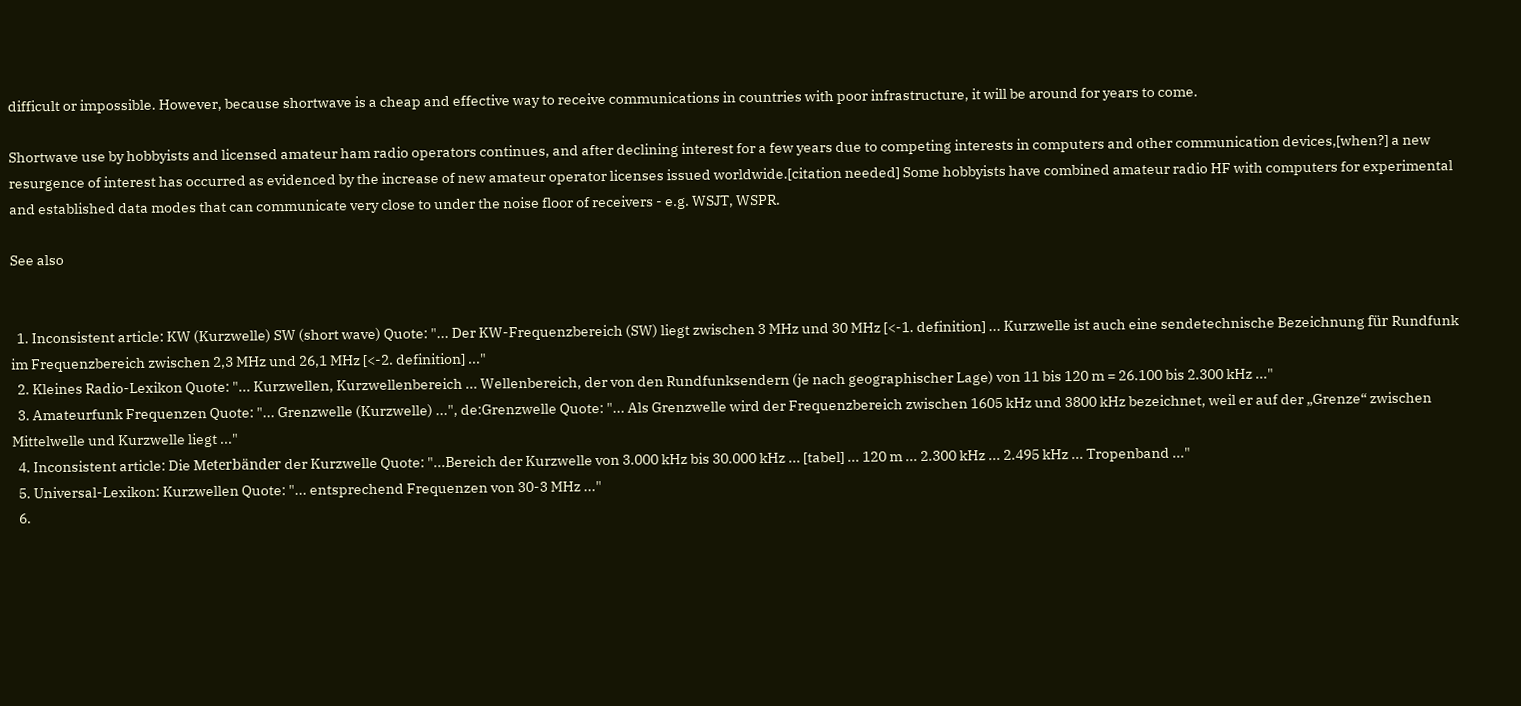difficult or impossible. However, because shortwave is a cheap and effective way to receive communications in countries with poor infrastructure, it will be around for years to come.

Shortwave use by hobbyists and licensed amateur ham radio operators continues, and after declining interest for a few years due to competing interests in computers and other communication devices,[when?] a new resurgence of interest has occurred as evidenced by the increase of new amateur operator licenses issued worldwide.[citation needed] Some hobbyists have combined amateur radio HF with computers for experimental and established data modes that can communicate very close to under the noise floor of receivers - e.g. WSJT, WSPR.

See also


  1. Inconsistent article: KW (Kurzwelle) SW (short wave) Quote: "... Der KW-Frequenzbereich (SW) liegt zwischen 3 MHz und 30 MHz [<-1. definition] ... Kurzwelle ist auch eine sendetechnische Bezeichnung für Rundfunk im Frequenzbereich zwischen 2,3 MHz und 26,1 MHz [<-2. definition] ..."
  2. Kleines Radio-Lexikon Quote: "... Kurzwellen, Kurzwellenbereich ... Wellenbereich, der von den Rundfunksendern (je nach geographischer Lage) von 11 bis 120 m = 26.100 bis 2.300 kHz ..."
  3. Amateurfunk Frequenzen Quote: "... Grenzwelle (Kurzwelle) ...", de:Grenzwelle Quote: "... Als Grenzwelle wird der Frequenzbereich zwischen 1605 kHz und 3800 kHz bezeichnet, weil er auf der „Grenze“ zwischen Mittelwelle und Kurzwelle liegt ..."
  4. Inconsistent article: Die Meterbänder der Kurzwelle Quote: "...Bereich der Kurzwelle von 3.000 kHz bis 30.000 kHz ... [tabel] ... 120 m ... 2.300 kHz ... 2.495 kHz ... Tropenband ..."
  5. Universal-Lexikon: Kurzwellen Quote: "... entsprechend Frequenzen von 30-3 MHz ..."
  6.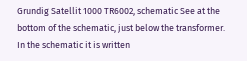Grundig Satellit 1000 TR6002, schematic See at the bottom of the schematic, just below the transformer. In the schematic it is written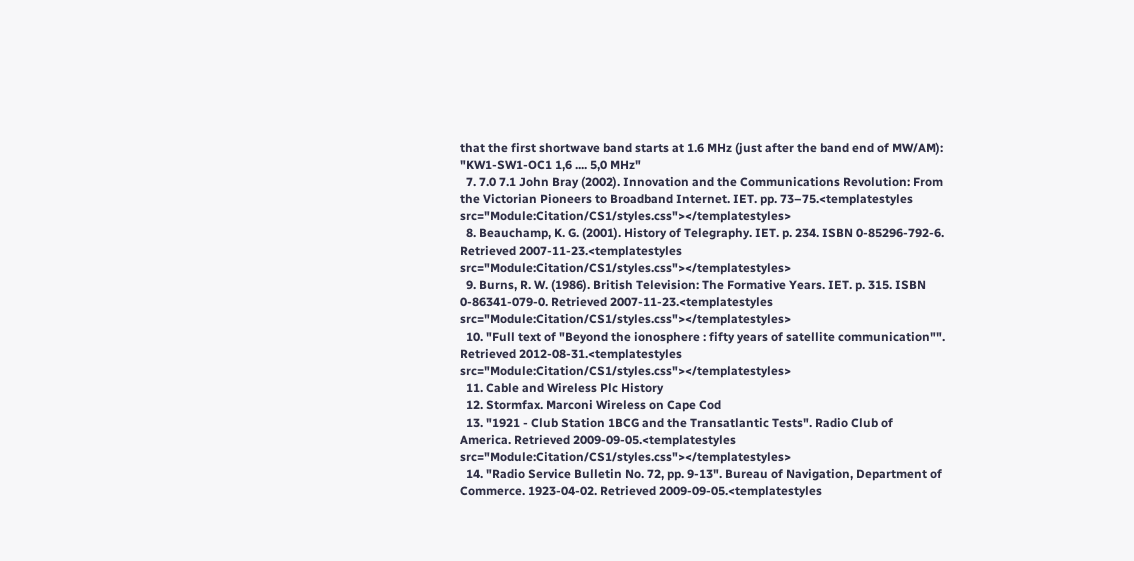that the first shortwave band starts at 1.6 MHz (just after the band end of MW/AM): "KW1-SW1-OC1 1,6 .... 5,0 MHz"
  7. 7.0 7.1 John Bray (2002). Innovation and the Communications Revolution: From the Victorian Pioneers to Broadband Internet. IET. pp. 73–75.<templatestyles src="Module:Citation/CS1/styles.css"></templatestyles>
  8. Beauchamp, K. G. (2001). History of Telegraphy. IET. p. 234. ISBN 0-85296-792-6. Retrieved 2007-11-23.<templatestyles src="Module:Citation/CS1/styles.css"></templatestyles>
  9. Burns, R. W. (1986). British Television: The Formative Years. IET. p. 315. ISBN 0-86341-079-0. Retrieved 2007-11-23.<templatestyles src="Module:Citation/CS1/styles.css"></templatestyles>
  10. "Full text of "Beyond the ionosphere : fifty years of satellite communication"". Retrieved 2012-08-31.<templatestyles src="Module:Citation/CS1/styles.css"></templatestyles>
  11. Cable and Wireless Plc History
  12. Stormfax. Marconi Wireless on Cape Cod
  13. "1921 - Club Station 1BCG and the Transatlantic Tests". Radio Club of America. Retrieved 2009-09-05.<templatestyles src="Module:Citation/CS1/styles.css"></templatestyles>
  14. "Radio Service Bulletin No. 72, pp. 9-13". Bureau of Navigation, Department of Commerce. 1923-04-02. Retrieved 2009-09-05.<templatestyles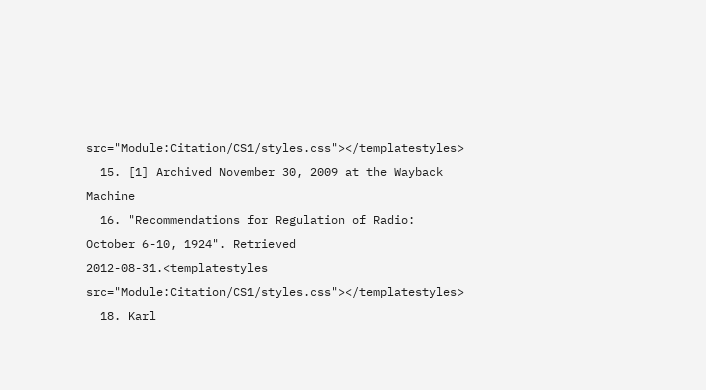src="Module:Citation/CS1/styles.css"></templatestyles>
  15. [1] Archived November 30, 2009 at the Wayback Machine
  16. "Recommendations for Regulation of Radio: October 6-10, 1924". Retrieved 2012-08-31.<templatestyles src="Module:Citation/CS1/styles.css"></templatestyles>
  18. Karl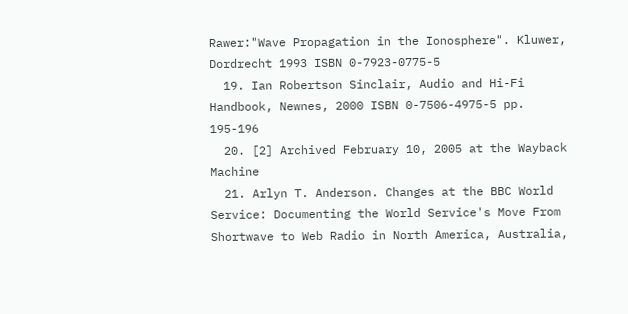Rawer:"Wave Propagation in the Ionosphere". Kluwer, Dordrecht 1993 ISBN 0-7923-0775-5
  19. Ian Robertson Sinclair, Audio and Hi-Fi Handbook, Newnes, 2000 ISBN 0-7506-4975-5 pp. 195-196
  20. [2] Archived February 10, 2005 at the Wayback Machine
  21. Arlyn T. Anderson. Changes at the BBC World Service: Documenting the World Service's Move From Shortwave to Web Radio in North America, Australia,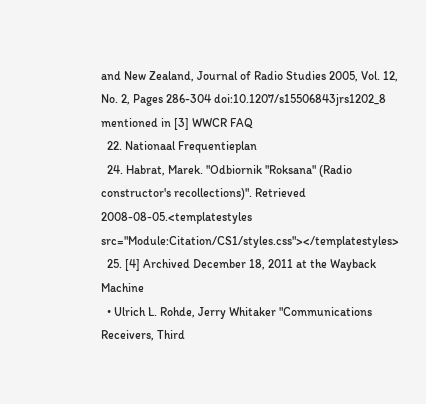and New Zealand, Journal of Radio Studies 2005, Vol. 12, No. 2, Pages 286-304 doi:10.1207/s15506843jrs1202_8 mentioned in [3] WWCR FAQ
  22. Nationaal Frequentieplan
  24. Habrat, Marek. "Odbiornik "Roksana" (Radio constructor's recollections)". Retrieved 2008-08-05.<templatestyles src="Module:Citation/CS1/styles.css"></templatestyles>
  25. [4] Archived December 18, 2011 at the Wayback Machine
  • Ulrich L. Rohde, Jerry Whitaker "Communications Receivers, Third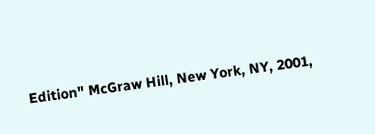Edition" McGraw Hill, New York, NY, 2001,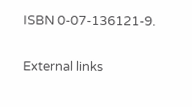ISBN 0-07-136121-9.

External links